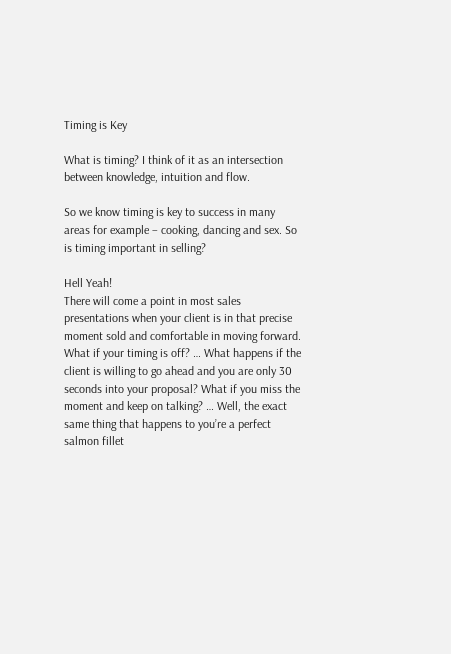Timing is Key

What is timing? I think of it as an intersection between knowledge, intuition and flow.

So we know timing is key to success in many areas for example – cooking, dancing and sex. So is timing important in selling?

Hell Yeah!
There will come a point in most sales presentations when your client is in that precise moment sold and comfortable in moving forward.
What if your timing is off? … What happens if the client is willing to go ahead and you are only 30 seconds into your proposal? What if you miss the moment and keep on talking? … Well, the exact same thing that happens to you’re a perfect salmon fillet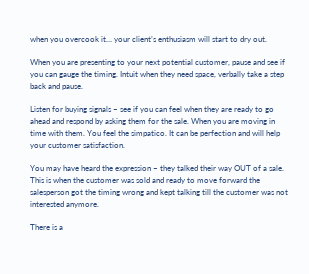when you overcook it… your client’s enthusiasm will start to dry out.

When you are presenting to your next potential customer, pause and see if you can gauge the timing. Intuit when they need space, verbally take a step back and pause.

Listen for buying signals – see if you can feel when they are ready to go ahead and respond by asking them for the sale. When you are moving in time with them. You feel the simpatico. It can be perfection and will help your customer satisfaction.

You may have heard the expression – they talked their way OUT of a sale. This is when the customer was sold and ready to move forward the salesperson got the timing wrong and kept talking till the customer was not interested anymore.

There is a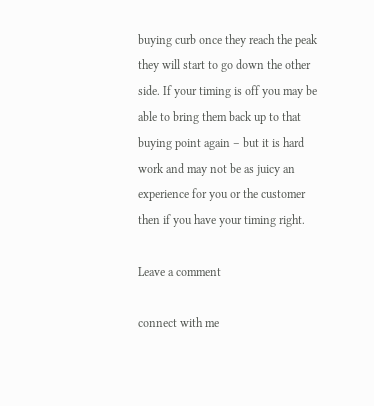buying curb once they reach the peak they will start to go down the other side. If your timing is off you may be able to bring them back up to that buying point again – but it is hard work and may not be as juicy an experience for you or the customer then if you have your timing right.

Leave a comment

connect with me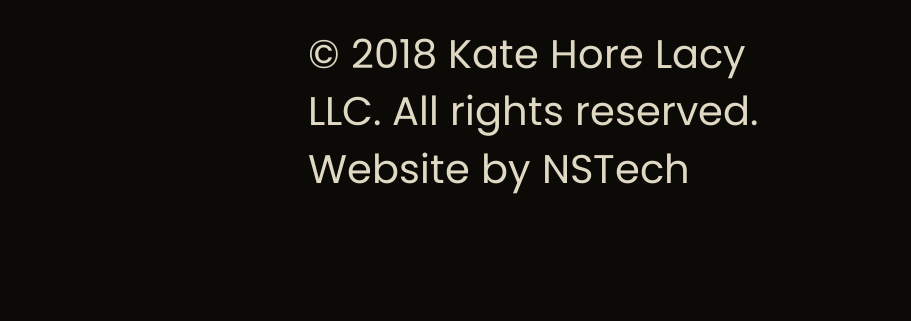© 2018 Kate Hore Lacy LLC. All rights reserved. Website by NSTech